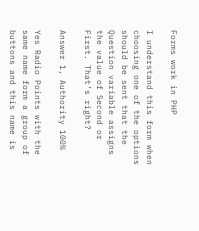Forms work in PHP

I understand this form when choosing one of the options should be sent that the Question variable assigns the value of Second or First. That’s right?

Answer 1, Authority 100%

Yes Radio Points with the same name form a group of buttons and this name is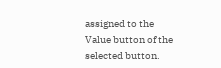assigned to the Value button of the selected button.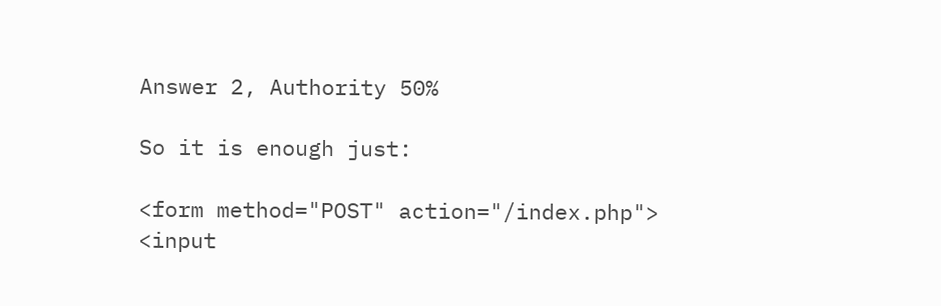Answer 2, Authority 50%

So it is enough just:

<form method="POST" action="/index.php">
<input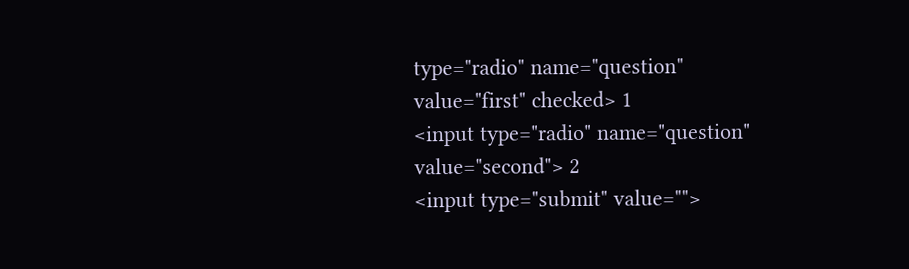type="radio" name="question" value="first" checked> 1
<input type="radio" name="question" value="second"> 2
<input type="submit" value="">